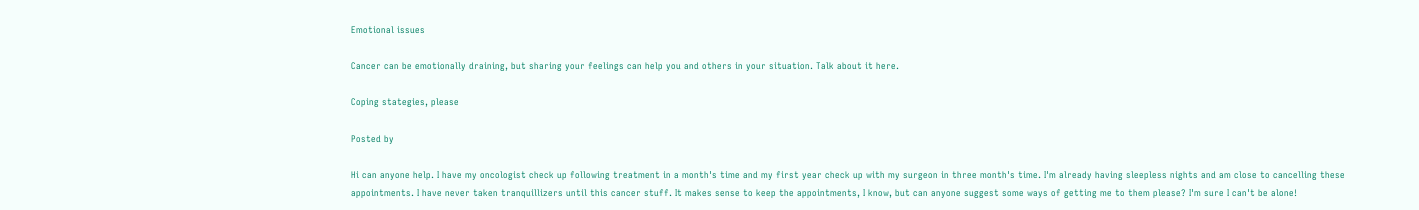Emotional issues

Cancer can be emotionally draining, but sharing your feelings can help you and others in your situation. Talk about it here.

Coping stategies, please

Posted by

Hi can anyone help. I have my oncologist check up following treatment in a month's time and my first year check up with my surgeon in three month's time. I'm already having sleepless nights and am close to cancelling these appointments. I have never taken tranquillizers until this cancer stuff. It makes sense to keep the appointments, I know, but can anyone suggest some ways of getting me to them please? I'm sure I can't be alone!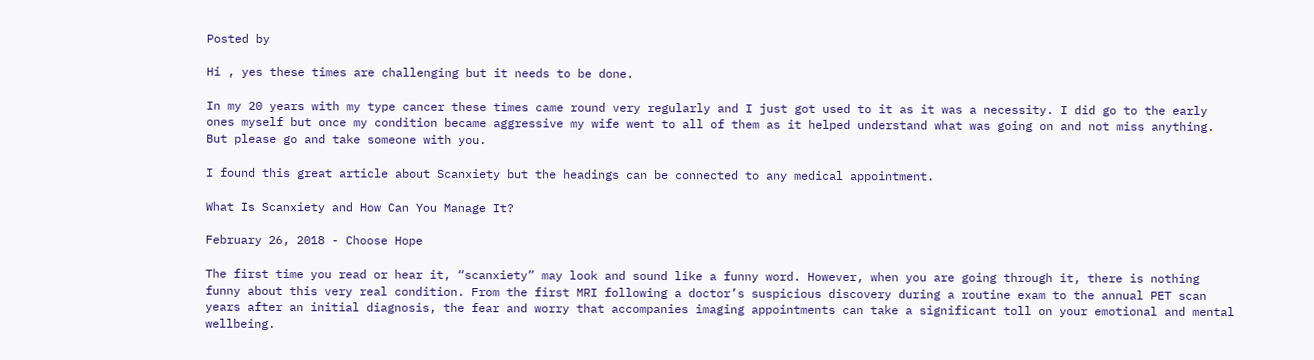Posted by

Hi , yes these times are challenging but it needs to be done.

In my 20 years with my type cancer these times came round very regularly and I just got used to it as it was a necessity. I did go to the early ones myself but once my condition became aggressive my wife went to all of them as it helped understand what was going on and not miss anything. But please go and take someone with you.

I found this great article about Scanxiety but the headings can be connected to any medical appointment.

What Is Scanxiety and How Can You Manage It?

February 26, 2018 - Choose Hope

The first time you read or hear it, “scanxiety” may look and sound like a funny word. However, when you are going through it, there is nothing funny about this very real condition. From the first MRI following a doctor’s suspicious discovery during a routine exam to the annual PET scan years after an initial diagnosis, the fear and worry that accompanies imaging appointments can take a significant toll on your emotional and mental wellbeing.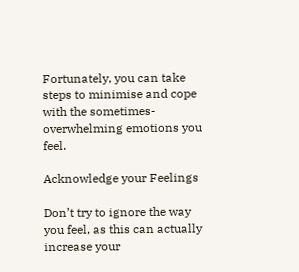Fortunately, you can take steps to minimise and cope with the sometimes-overwhelming emotions you feel.

Acknowledge your Feelings

Don’t try to ignore the way you feel, as this can actually increase your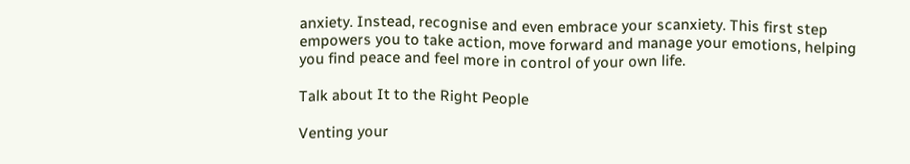anxiety. Instead, recognise and even embrace your scanxiety. This first step empowers you to take action, move forward and manage your emotions, helping you find peace and feel more in control of your own life.

Talk about It to the Right People

Venting your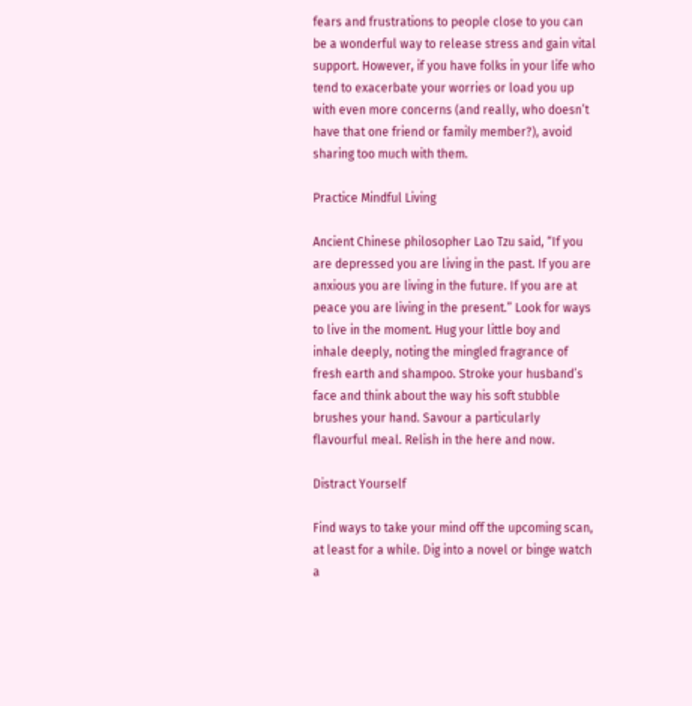fears and frustrations to people close to you can be a wonderful way to release stress and gain vital support. However, if you have folks in your life who tend to exacerbate your worries or load you up with even more concerns (and really, who doesn’t have that one friend or family member?), avoid sharing too much with them.

Practice Mindful Living

Ancient Chinese philosopher Lao Tzu said, “If you are depressed you are living in the past. If you are anxious you are living in the future. If you are at peace you are living in the present.” Look for ways to live in the moment. Hug your little boy and inhale deeply, noting the mingled fragrance of fresh earth and shampoo. Stroke your husband’s face and think about the way his soft stubble brushes your hand. Savour a particularly flavourful meal. Relish in the here and now.

Distract Yourself

Find ways to take your mind off the upcoming scan, at least for a while. Dig into a novel or binge watch a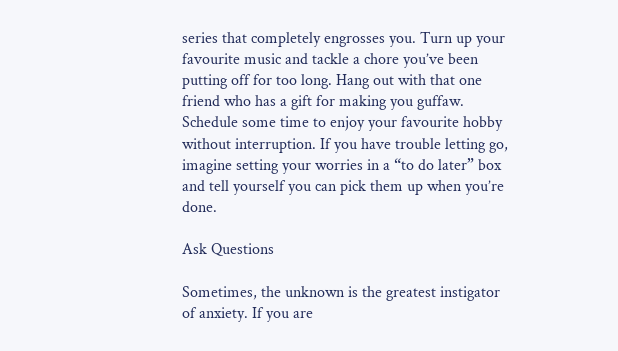series that completely engrosses you. Turn up your favourite music and tackle a chore you’ve been putting off for too long. Hang out with that one friend who has a gift for making you guffaw. Schedule some time to enjoy your favourite hobby without interruption. If you have trouble letting go, imagine setting your worries in a “to do later” box and tell yourself you can pick them up when you’re done.

Ask Questions

Sometimes, the unknown is the greatest instigator of anxiety. If you are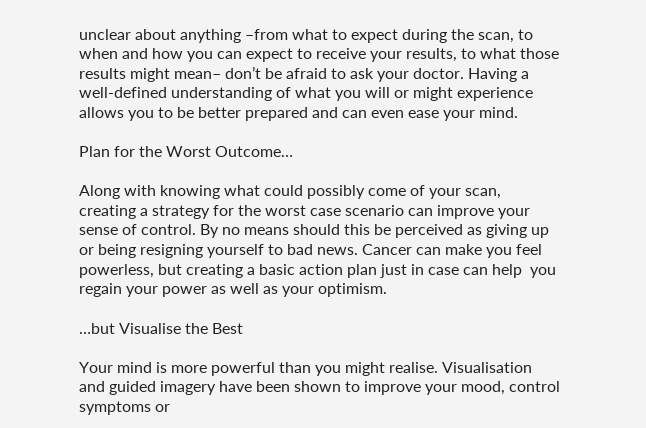unclear about anything –from what to expect during the scan, to when and how you can expect to receive your results, to what those results might mean– don’t be afraid to ask your doctor. Having a well-defined understanding of what you will or might experience allows you to be better prepared and can even ease your mind.

Plan for the Worst Outcome…

Along with knowing what could possibly come of your scan, creating a strategy for the worst case scenario can improve your sense of control. By no means should this be perceived as giving up or being resigning yourself to bad news. Cancer can make you feel powerless, but creating a basic action plan just in case can help  you regain your power as well as your optimism.

…but Visualise the Best

Your mind is more powerful than you might realise. Visualisation and guided imagery have been shown to improve your mood, control symptoms or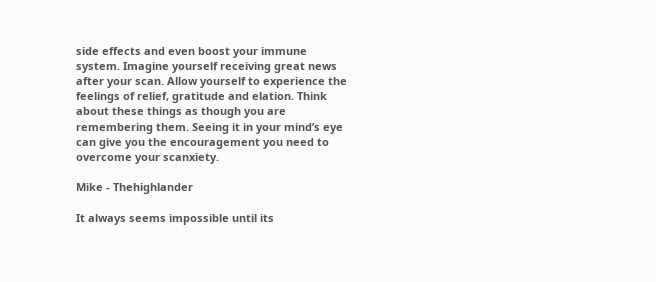side effects and even boost your immune system. Imagine yourself receiving great news after your scan. Allow yourself to experience the feelings of relief, gratitude and elation. Think about these things as though you are remembering them. Seeing it in your mind’s eye can give you the encouragement you need to overcome your scanxiety.

Mike - Thehighlander

It always seems impossible until its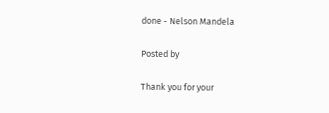done - Nelson Mandela

Posted by

Thank you for your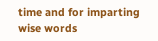time and for imparting wise words